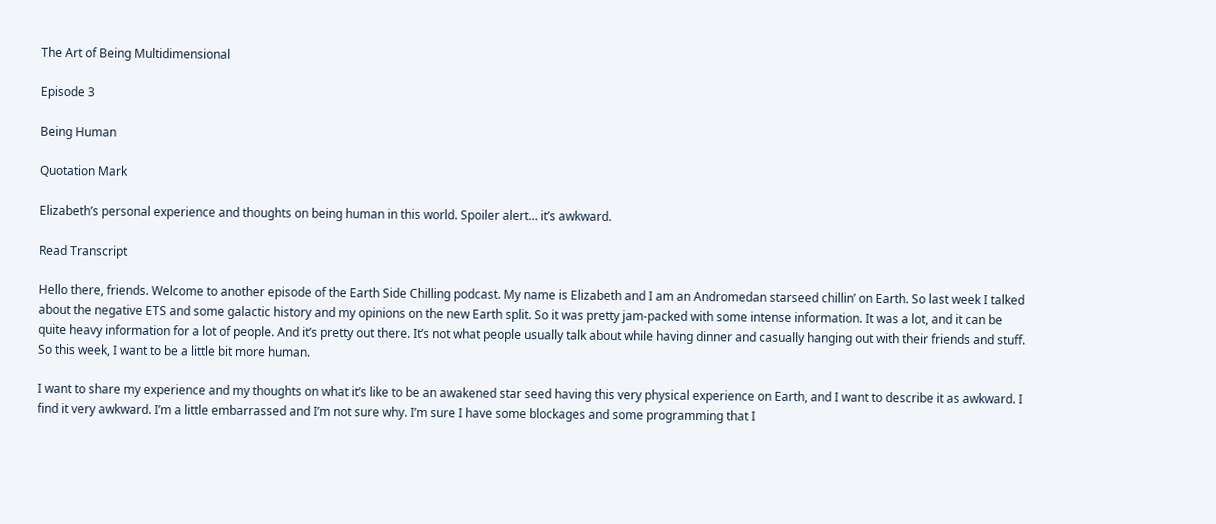The Art of Being Multidimensional

Episode 3

Being Human

Quotation Mark

Elizabeth’s personal experience and thoughts on being human in this world. Spoiler alert… it’s awkward.

Read Transcript

Hello there, friends. Welcome to another episode of the Earth Side Chilling podcast. My name is Elizabeth and I am an Andromedan starseed chillin’ on Earth. So last week I talked about the negative ETS and some galactic history and my opinions on the new Earth split. So it was pretty jam-packed with some intense information. It was a lot, and it can be quite heavy information for a lot of people. And it’s pretty out there. It’s not what people usually talk about while having dinner and casually hanging out with their friends and stuff. So this week, I want to be a little bit more human.

I want to share my experience and my thoughts on what it’s like to be an awakened star seed having this very physical experience on Earth, and I want to describe it as awkward. I find it very awkward. I’m a little embarrassed and I’m not sure why. I’m sure I have some blockages and some programming that I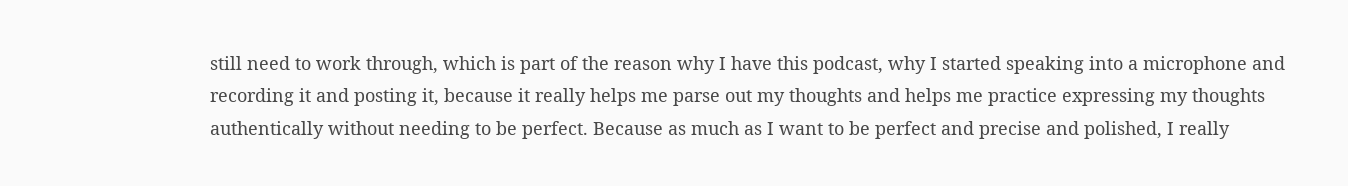still need to work through, which is part of the reason why I have this podcast, why I started speaking into a microphone and recording it and posting it, because it really helps me parse out my thoughts and helps me practice expressing my thoughts authentically without needing to be perfect. Because as much as I want to be perfect and precise and polished, I really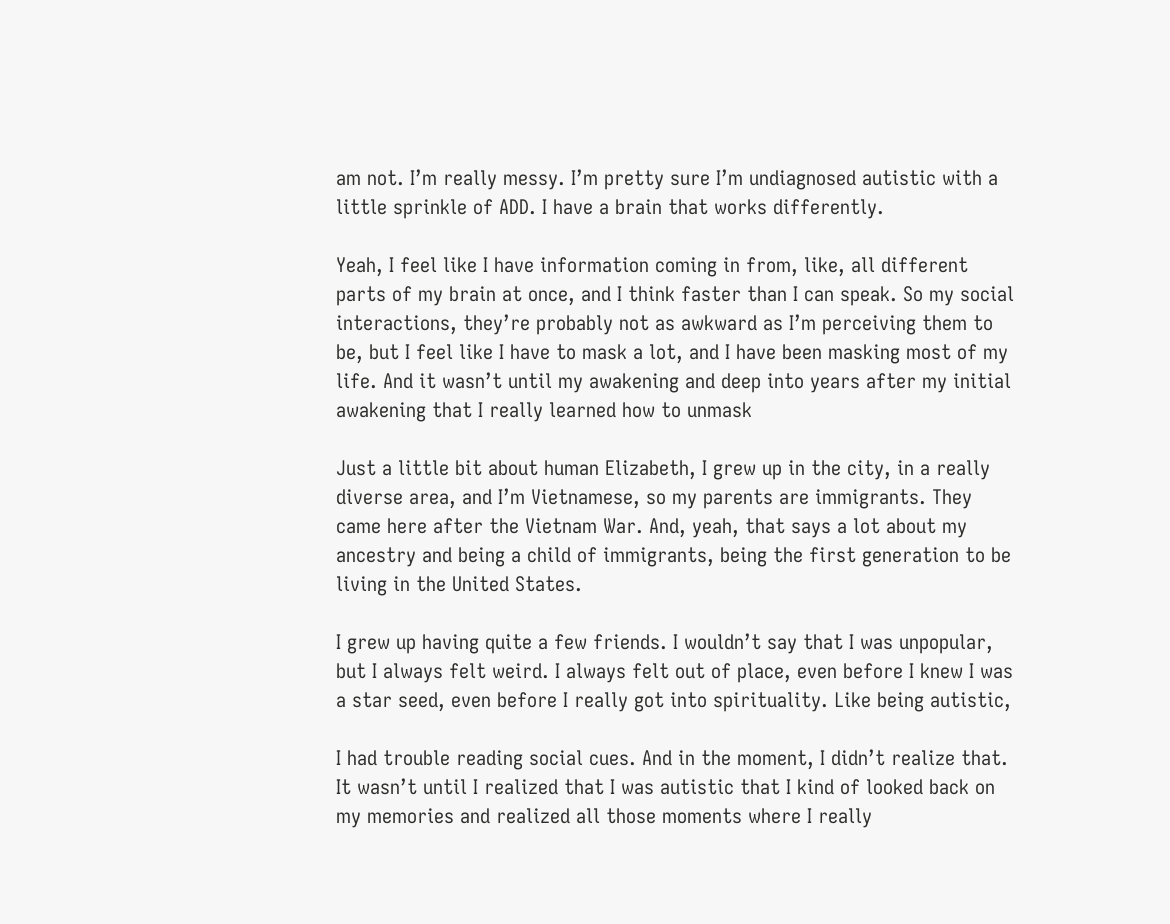am not. I’m really messy. I’m pretty sure I’m undiagnosed autistic with a little sprinkle of ADD. I have a brain that works differently.

Yeah, I feel like I have information coming in from, like, all different parts of my brain at once, and I think faster than I can speak. So my social interactions, they’re probably not as awkward as I’m perceiving them to be, but I feel like I have to mask a lot, and I have been masking most of my life. And it wasn’t until my awakening and deep into years after my initial awakening that I really learned how to unmask

Just a little bit about human Elizabeth, I grew up in the city, in a really diverse area, and I’m Vietnamese, so my parents are immigrants. They came here after the Vietnam War. And, yeah, that says a lot about my ancestry and being a child of immigrants, being the first generation to be living in the United States.

I grew up having quite a few friends. I wouldn’t say that I was unpopular, but I always felt weird. I always felt out of place, even before I knew I was a star seed, even before I really got into spirituality. Like being autistic,

I had trouble reading social cues. And in the moment, I didn’t realize that. It wasn’t until I realized that I was autistic that I kind of looked back on my memories and realized all those moments where I really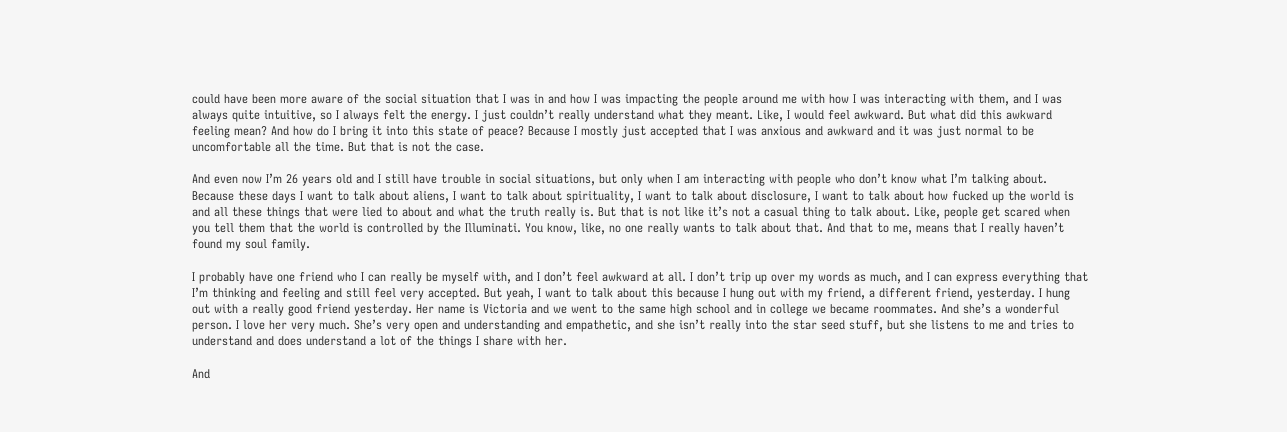could have been more aware of the social situation that I was in and how I was impacting the people around me with how I was interacting with them, and I was always quite intuitive, so I always felt the energy. I just couldn’t really understand what they meant. Like, I would feel awkward. But what did this awkward feeling mean? And how do I bring it into this state of peace? Because I mostly just accepted that I was anxious and awkward and it was just normal to be uncomfortable all the time. But that is not the case.

And even now I’m 26 years old and I still have trouble in social situations, but only when I am interacting with people who don’t know what I’m talking about. Because these days I want to talk about aliens, I want to talk about spirituality, I want to talk about disclosure, I want to talk about how fucked up the world is and all these things that were lied to about and what the truth really is. But that is not like it’s not a casual thing to talk about. Like, people get scared when you tell them that the world is controlled by the Illuminati. You know, like, no one really wants to talk about that. And that to me, means that I really haven’t found my soul family.

I probably have one friend who I can really be myself with, and I don’t feel awkward at all. I don’t trip up over my words as much, and I can express everything that I’m thinking and feeling and still feel very accepted. But yeah, I want to talk about this because I hung out with my friend, a different friend, yesterday. I hung out with a really good friend yesterday. Her name is Victoria and we went to the same high school and in college we became roommates. And she’s a wonderful person. I love her very much. She’s very open and understanding and empathetic, and she isn’t really into the star seed stuff, but she listens to me and tries to understand and does understand a lot of the things I share with her.

And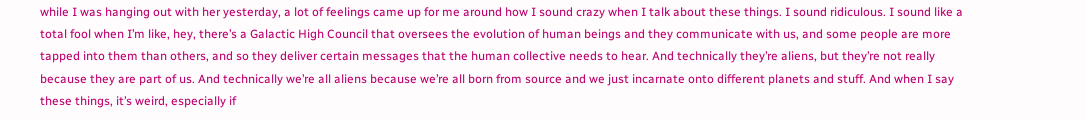while I was hanging out with her yesterday, a lot of feelings came up for me around how I sound crazy when I talk about these things. I sound ridiculous. I sound like a total fool when I’m like, hey, there’s a Galactic High Council that oversees the evolution of human beings and they communicate with us, and some people are more tapped into them than others, and so they deliver certain messages that the human collective needs to hear. And technically they’re aliens, but they’re not really because they are part of us. And technically we’re all aliens because we’re all born from source and we just incarnate onto different planets and stuff. And when I say these things, it’s weird, especially if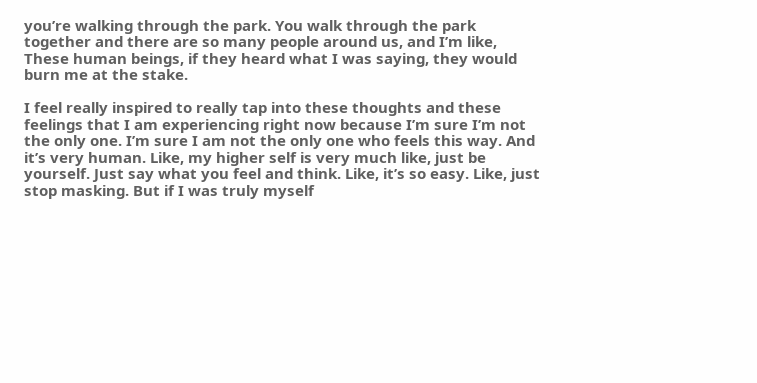you’re walking through the park. You walk through the park together and there are so many people around us, and I’m like, These human beings, if they heard what I was saying, they would burn me at the stake.

I feel really inspired to really tap into these thoughts and these feelings that I am experiencing right now because I’m sure I’m not the only one. I’m sure I am not the only one who feels this way. And it’s very human. Like, my higher self is very much like, just be yourself. Just say what you feel and think. Like, it’s so easy. Like, just stop masking. But if I was truly myself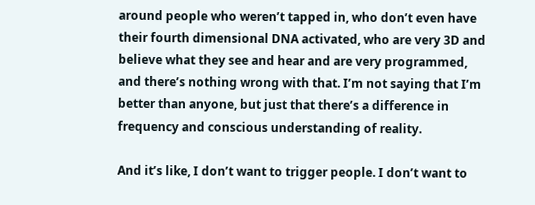around people who weren’t tapped in, who don’t even have their fourth dimensional DNA activated, who are very 3D and believe what they see and hear and are very programmed, and there’s nothing wrong with that. I’m not saying that I’m better than anyone, but just that there’s a difference in frequency and conscious understanding of reality.

And it’s like, I don’t want to trigger people. I don’t want to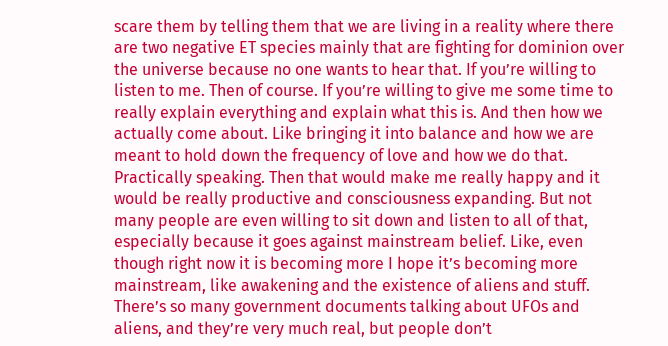scare them by telling them that we are living in a reality where there are two negative ET species mainly that are fighting for dominion over the universe because no one wants to hear that. If you’re willing to listen to me. Then of course. If you’re willing to give me some time to really explain everything and explain what this is. And then how we actually come about. Like bringing it into balance and how we are meant to hold down the frequency of love and how we do that. Practically speaking. Then that would make me really happy and it would be really productive and consciousness expanding. But not many people are even willing to sit down and listen to all of that, especially because it goes against mainstream belief. Like, even though right now it is becoming more I hope it’s becoming more mainstream, like awakening and the existence of aliens and stuff. There’s so many government documents talking about UFOs and aliens, and they’re very much real, but people don’t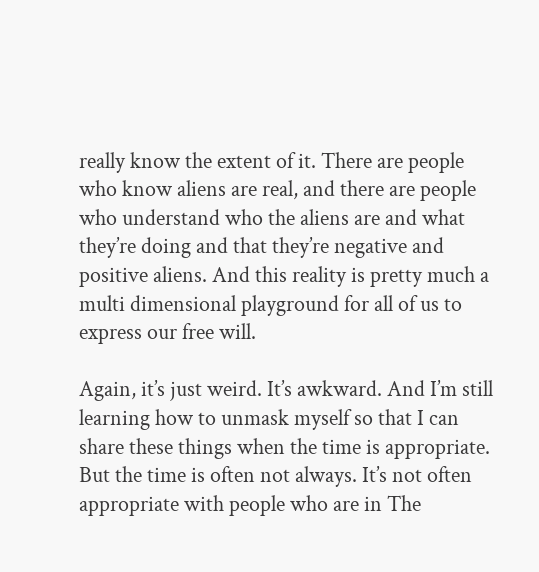really know the extent of it. There are people who know aliens are real, and there are people who understand who the aliens are and what they’re doing and that they’re negative and positive aliens. And this reality is pretty much a multi dimensional playground for all of us to express our free will.

Again, it’s just weird. It’s awkward. And I’m still learning how to unmask myself so that I can share these things when the time is appropriate. But the time is often not always. It’s not often appropriate with people who are in The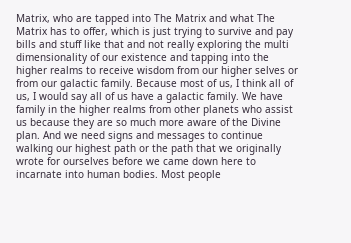Matrix, who are tapped into The Matrix and what The Matrix has to offer, which is just trying to survive and pay bills and stuff like that and not really exploring the multi dimensionality of our existence and tapping into the higher realms to receive wisdom from our higher selves or from our galactic family. Because most of us, I think all of us, I would say all of us have a galactic family. We have family in the higher realms from other planets who assist us because they are so much more aware of the Divine plan. And we need signs and messages to continue walking our highest path or the path that we originally wrote for ourselves before we came down here to incarnate into human bodies. Most people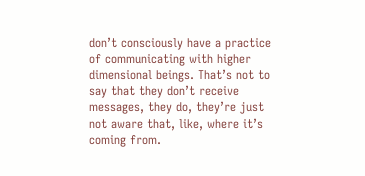don’t consciously have a practice of communicating with higher dimensional beings. That’s not to say that they don’t receive messages, they do, they’re just not aware that, like, where it’s coming from.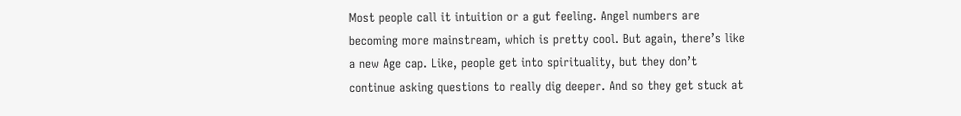Most people call it intuition or a gut feeling. Angel numbers are becoming more mainstream, which is pretty cool. But again, there’s like a new Age cap. Like, people get into spirituality, but they don’t continue asking questions to really dig deeper. And so they get stuck at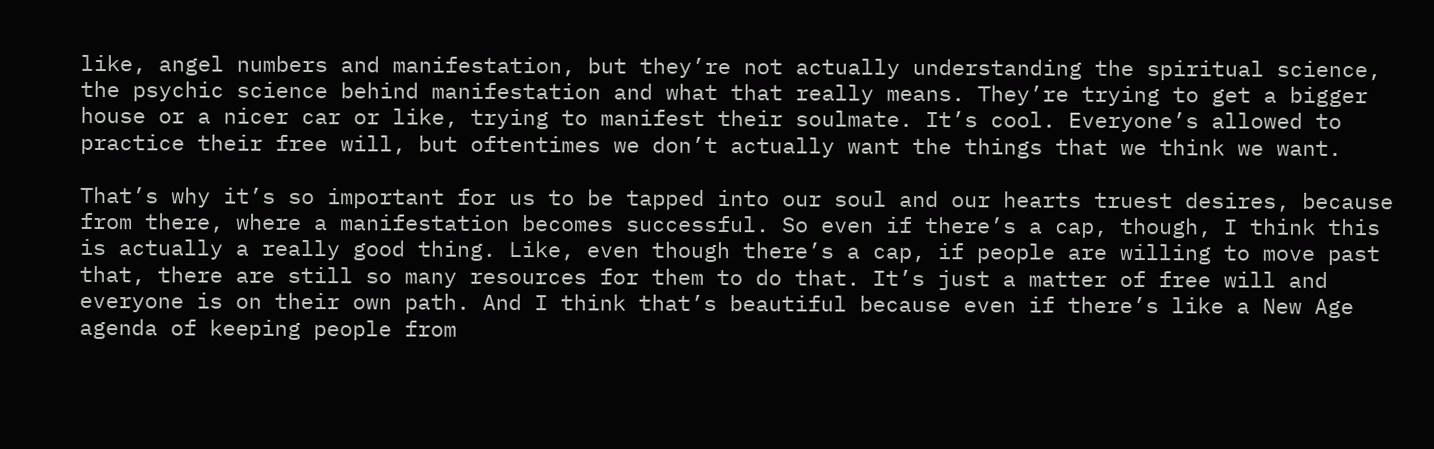like, angel numbers and manifestation, but they’re not actually understanding the spiritual science, the psychic science behind manifestation and what that really means. They’re trying to get a bigger house or a nicer car or like, trying to manifest their soulmate. It’s cool. Everyone’s allowed to practice their free will, but oftentimes we don’t actually want the things that we think we want.

That’s why it’s so important for us to be tapped into our soul and our hearts truest desires, because from there, where a manifestation becomes successful. So even if there’s a cap, though, I think this is actually a really good thing. Like, even though there’s a cap, if people are willing to move past that, there are still so many resources for them to do that. It’s just a matter of free will and everyone is on their own path. And I think that’s beautiful because even if there’s like a New Age agenda of keeping people from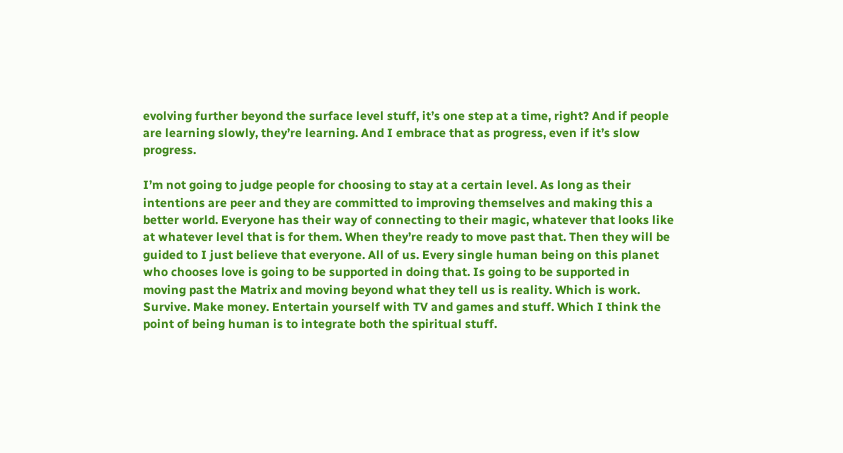evolving further beyond the surface level stuff, it’s one step at a time, right? And if people are learning slowly, they’re learning. And I embrace that as progress, even if it’s slow progress.

I’m not going to judge people for choosing to stay at a certain level. As long as their intentions are peer and they are committed to improving themselves and making this a better world. Everyone has their way of connecting to their magic, whatever that looks like at whatever level that is for them. When they’re ready to move past that. Then they will be guided to I just believe that everyone. All of us. Every single human being on this planet who chooses love is going to be supported in doing that. Is going to be supported in moving past the Matrix and moving beyond what they tell us is reality. Which is work. Survive. Make money. Entertain yourself with TV and games and stuff. Which I think the point of being human is to integrate both the spiritual stuff.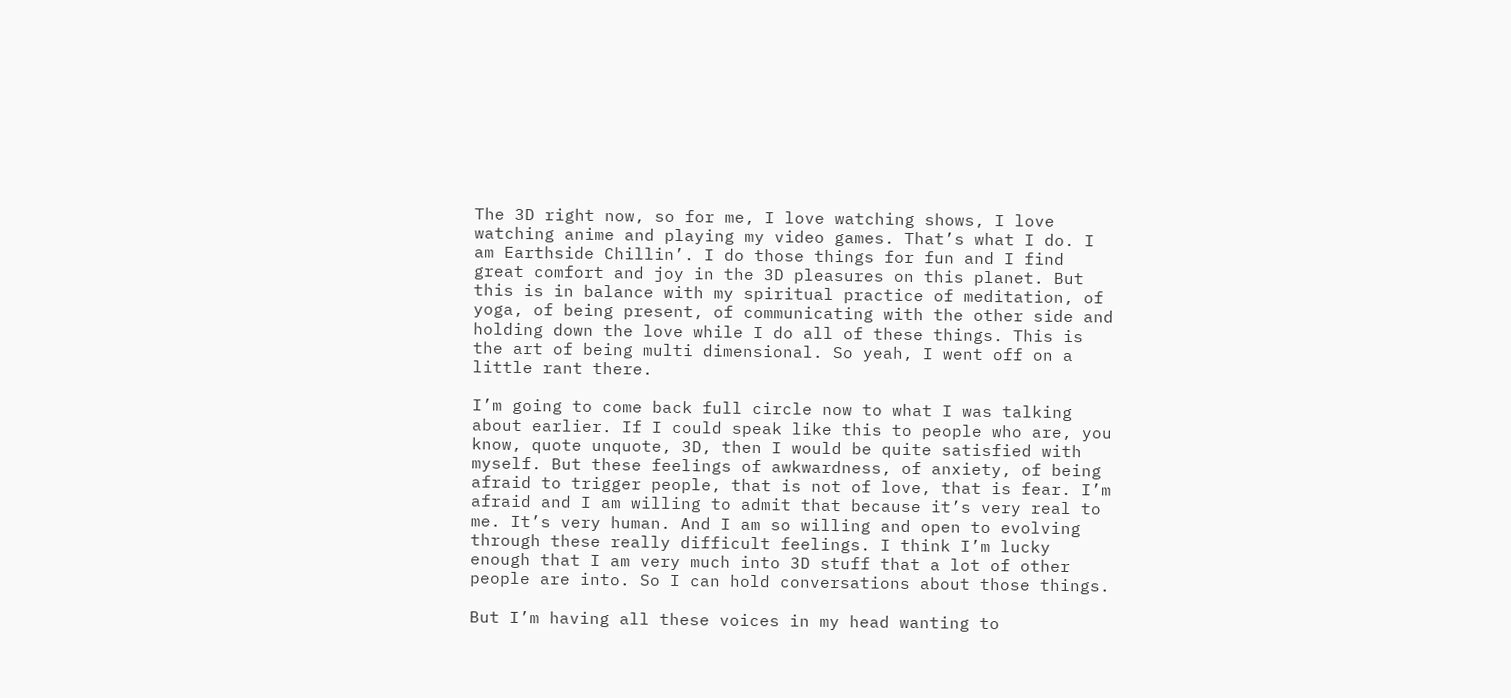The 3D right now, so for me, I love watching shows, I love watching anime and playing my video games. That’s what I do. I am Earthside Chillin’. I do those things for fun and I find great comfort and joy in the 3D pleasures on this planet. But this is in balance with my spiritual practice of meditation, of yoga, of being present, of communicating with the other side and holding down the love while I do all of these things. This is the art of being multi dimensional. So yeah, I went off on a little rant there.

I’m going to come back full circle now to what I was talking about earlier. If I could speak like this to people who are, you know, quote unquote, 3D, then I would be quite satisfied with myself. But these feelings of awkwardness, of anxiety, of being afraid to trigger people, that is not of love, that is fear. I’m afraid and I am willing to admit that because it’s very real to me. It’s very human. And I am so willing and open to evolving through these really difficult feelings. I think I’m lucky enough that I am very much into 3D stuff that a lot of other people are into. So I can hold conversations about those things.

But I’m having all these voices in my head wanting to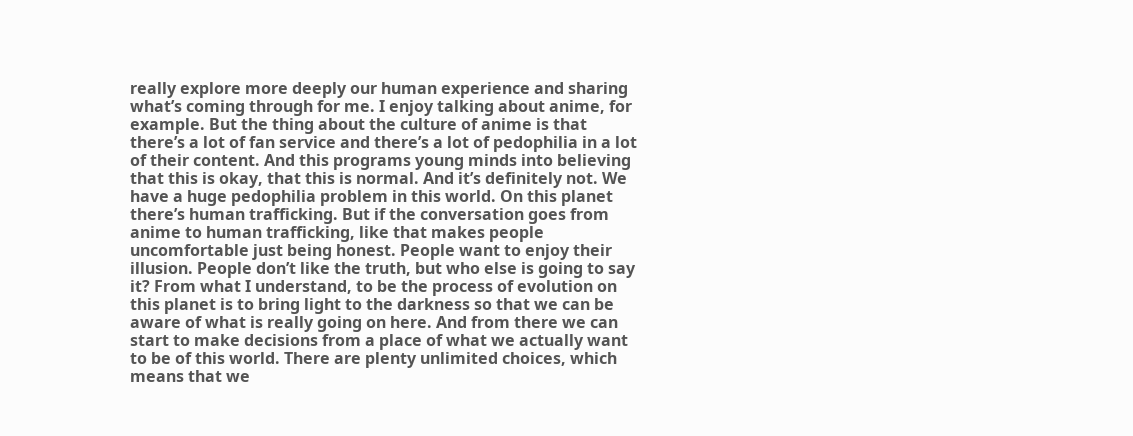really explore more deeply our human experience and sharing what’s coming through for me. I enjoy talking about anime, for example. But the thing about the culture of anime is that there’s a lot of fan service and there’s a lot of pedophilia in a lot of their content. And this programs young minds into believing that this is okay, that this is normal. And it’s definitely not. We have a huge pedophilia problem in this world. On this planet there’s human trafficking. But if the conversation goes from anime to human trafficking, like that makes people uncomfortable just being honest. People want to enjoy their illusion. People don’t like the truth, but who else is going to say it? From what I understand, to be the process of evolution on this planet is to bring light to the darkness so that we can be aware of what is really going on here. And from there we can start to make decisions from a place of what we actually want to be of this world. There are plenty unlimited choices, which means that we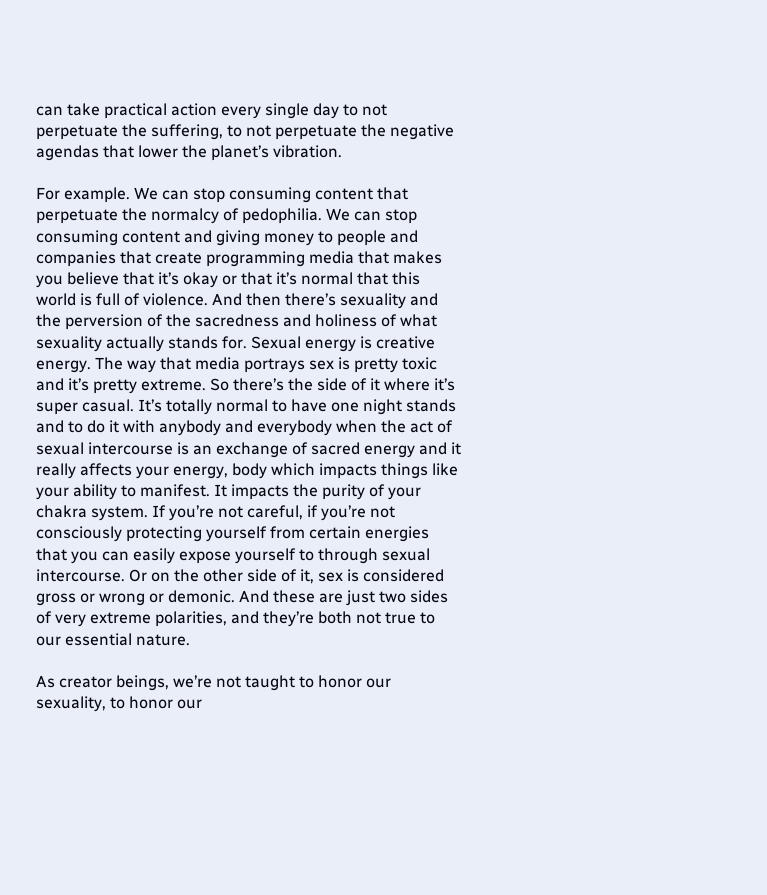can take practical action every single day to not perpetuate the suffering, to not perpetuate the negative agendas that lower the planet’s vibration.

For example. We can stop consuming content that perpetuate the normalcy of pedophilia. We can stop consuming content and giving money to people and companies that create programming media that makes you believe that it’s okay or that it’s normal that this world is full of violence. And then there’s sexuality and the perversion of the sacredness and holiness of what sexuality actually stands for. Sexual energy is creative energy. The way that media portrays sex is pretty toxic and it’s pretty extreme. So there’s the side of it where it’s super casual. It’s totally normal to have one night stands and to do it with anybody and everybody when the act of sexual intercourse is an exchange of sacred energy and it really affects your energy, body which impacts things like your ability to manifest. It impacts the purity of your chakra system. If you’re not careful, if you’re not consciously protecting yourself from certain energies that you can easily expose yourself to through sexual intercourse. Or on the other side of it, sex is considered gross or wrong or demonic. And these are just two sides of very extreme polarities, and they’re both not true to our essential nature.

As creator beings, we’re not taught to honor our sexuality, to honor our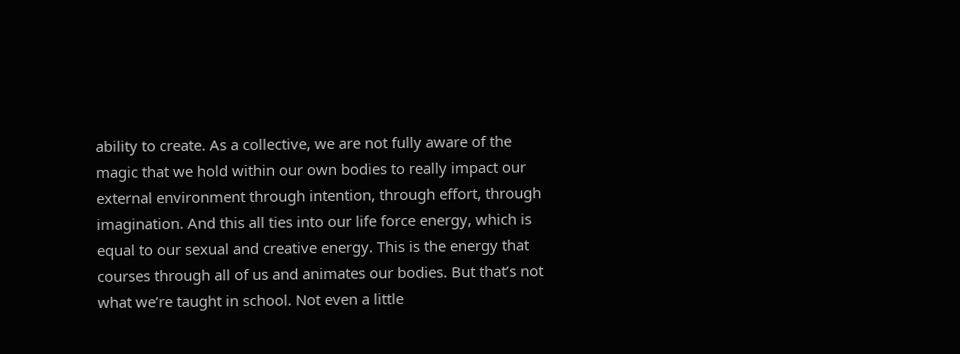ability to create. As a collective, we are not fully aware of the magic that we hold within our own bodies to really impact our external environment through intention, through effort, through imagination. And this all ties into our life force energy, which is equal to our sexual and creative energy. This is the energy that courses through all of us and animates our bodies. But that’s not what we’re taught in school. Not even a little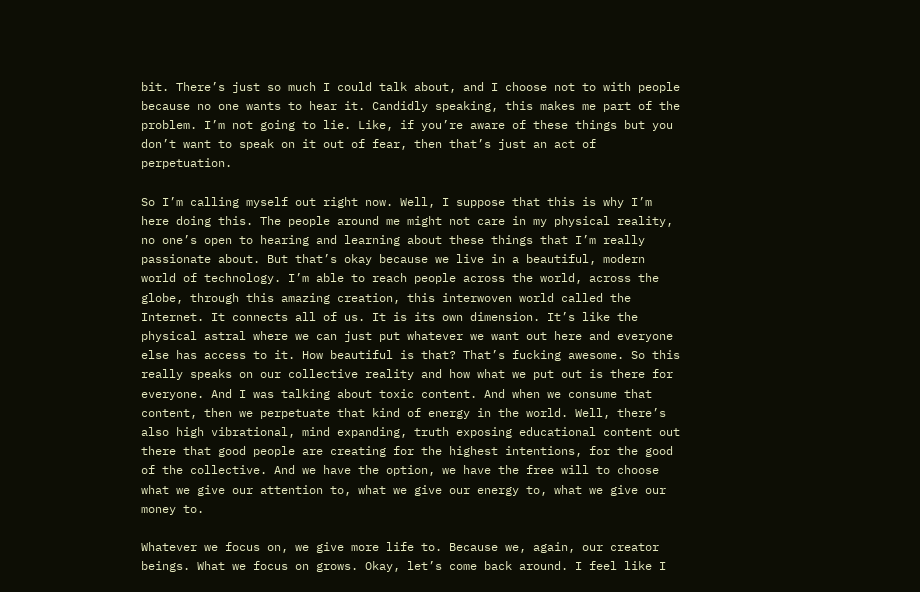bit. There’s just so much I could talk about, and I choose not to with people because no one wants to hear it. Candidly speaking, this makes me part of the problem. I’m not going to lie. Like, if you’re aware of these things but you don’t want to speak on it out of fear, then that’s just an act of perpetuation.

So I’m calling myself out right now. Well, I suppose that this is why I’m here doing this. The people around me might not care in my physical reality, no one’s open to hearing and learning about these things that I’m really passionate about. But that’s okay because we live in a beautiful, modern world of technology. I’m able to reach people across the world, across the globe, through this amazing creation, this interwoven world called the Internet. It connects all of us. It is its own dimension. It’s like the physical astral where we can just put whatever we want out here and everyone else has access to it. How beautiful is that? That’s fucking awesome. So this really speaks on our collective reality and how what we put out is there for everyone. And I was talking about toxic content. And when we consume that content, then we perpetuate that kind of energy in the world. Well, there’s also high vibrational, mind expanding, truth exposing educational content out there that good people are creating for the highest intentions, for the good of the collective. And we have the option, we have the free will to choose what we give our attention to, what we give our energy to, what we give our money to.

Whatever we focus on, we give more life to. Because we, again, our creator beings. What we focus on grows. Okay, let’s come back around. I feel like I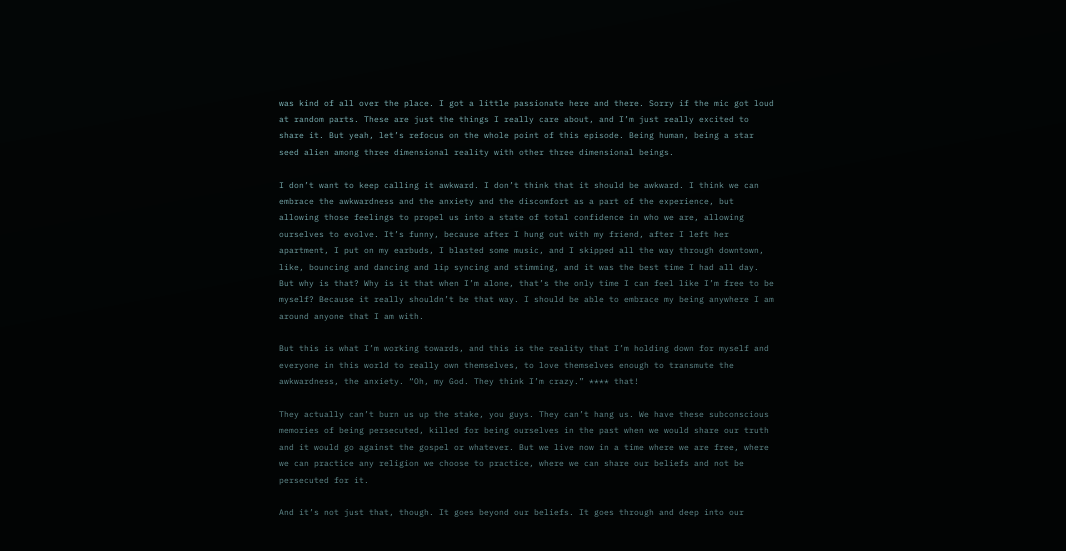was kind of all over the place. I got a little passionate here and there. Sorry if the mic got loud at random parts. These are just the things I really care about, and I’m just really excited to share it. But yeah, let’s refocus on the whole point of this episode. Being human, being a star seed alien among three dimensional reality with other three dimensional beings.

I don’t want to keep calling it awkward. I don’t think that it should be awkward. I think we can embrace the awkwardness and the anxiety and the discomfort as a part of the experience, but allowing those feelings to propel us into a state of total confidence in who we are, allowing ourselves to evolve. It’s funny, because after I hung out with my friend, after I left her apartment, I put on my earbuds, I blasted some music, and I skipped all the way through downtown, like, bouncing and dancing and lip syncing and stimming, and it was the best time I had all day. But why is that? Why is it that when I’m alone, that’s the only time I can feel like I’m free to be myself? Because it really shouldn’t be that way. I should be able to embrace my being anywhere I am around anyone that I am with.

But this is what I’m working towards, and this is the reality that I’m holding down for myself and everyone in this world to really own themselves, to love themselves enough to transmute the awkwardness, the anxiety. “Oh, my God. They think I’m crazy.” **** that!

They actually can’t burn us up the stake, you guys. They can’t hang us. We have these subconscious memories of being persecuted, killed for being ourselves in the past when we would share our truth and it would go against the gospel or whatever. But we live now in a time where we are free, where we can practice any religion we choose to practice, where we can share our beliefs and not be persecuted for it.

And it’s not just that, though. It goes beyond our beliefs. It goes through and deep into our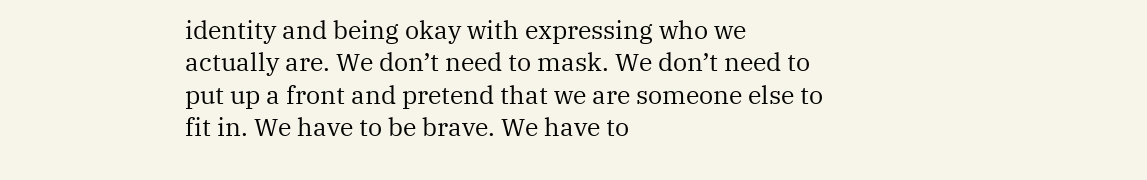identity and being okay with expressing who we actually are. We don’t need to mask. We don’t need to put up a front and pretend that we are someone else to fit in. We have to be brave. We have to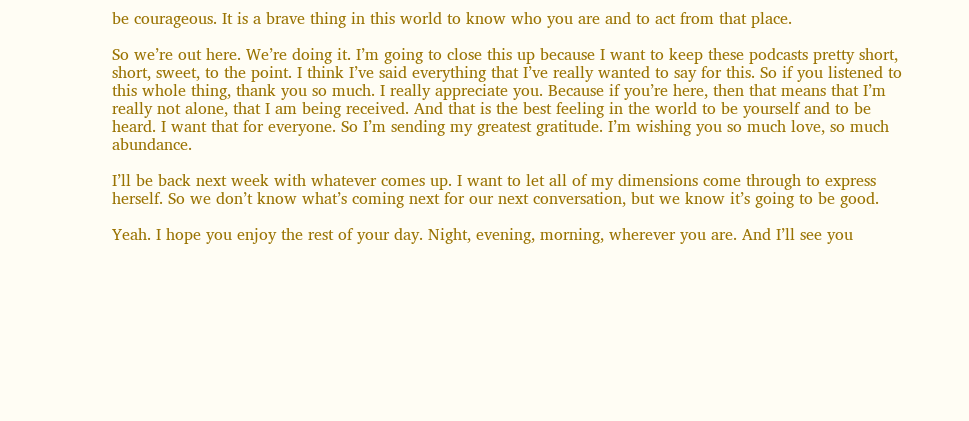be courageous. It is a brave thing in this world to know who you are and to act from that place.

So we’re out here. We’re doing it. I’m going to close this up because I want to keep these podcasts pretty short, short, sweet, to the point. I think I’ve said everything that I’ve really wanted to say for this. So if you listened to this whole thing, thank you so much. I really appreciate you. Because if you’re here, then that means that I’m really not alone, that I am being received. And that is the best feeling in the world to be yourself and to be heard. I want that for everyone. So I’m sending my greatest gratitude. I’m wishing you so much love, so much abundance.

I’ll be back next week with whatever comes up. I want to let all of my dimensions come through to express herself. So we don’t know what’s coming next for our next conversation, but we know it’s going to be good.

Yeah. I hope you enjoy the rest of your day. Night, evening, morning, wherever you are. And I’ll see you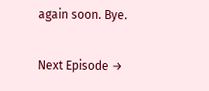again soon. Bye.

Next Episode →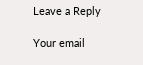Leave a Reply

Your email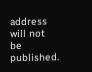address will not be published.